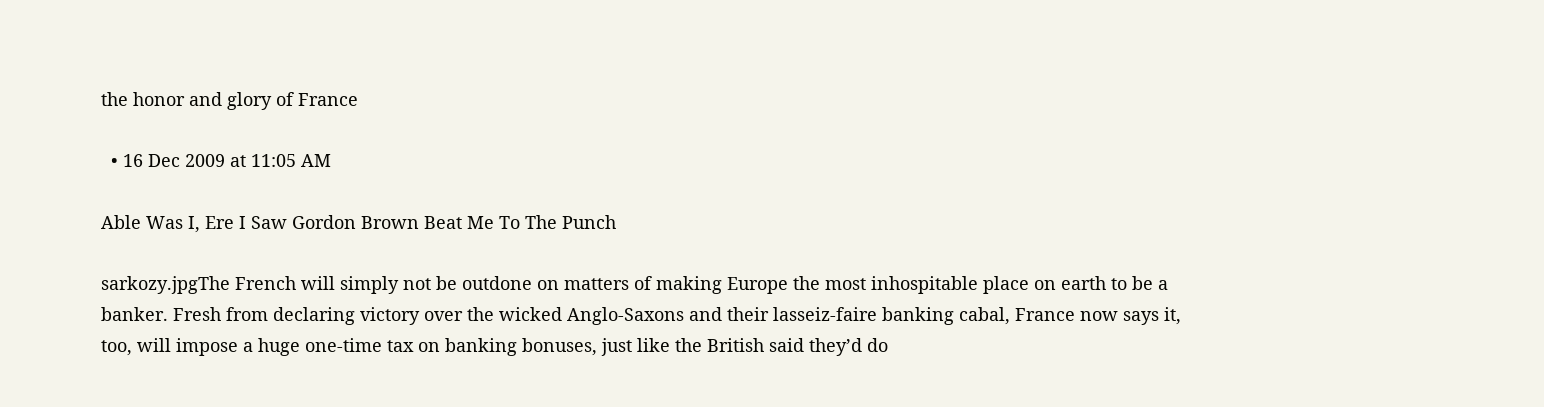the honor and glory of France

  • 16 Dec 2009 at 11:05 AM

Able Was I, Ere I Saw Gordon Brown Beat Me To The Punch

sarkozy.jpgThe French will simply not be outdone on matters of making Europe the most inhospitable place on earth to be a banker. Fresh from declaring victory over the wicked Anglo-Saxons and their lasseiz-faire banking cabal, France now says it, too, will impose a huge one-time tax on banking bonuses, just like the British said they’d do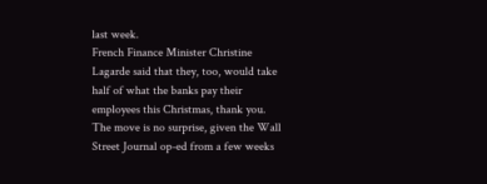last week.
French Finance Minister Christine Lagarde said that they, too, would take half of what the banks pay their employees this Christmas, thank you. The move is no surprise, given the Wall Street Journal op-ed from a few weeks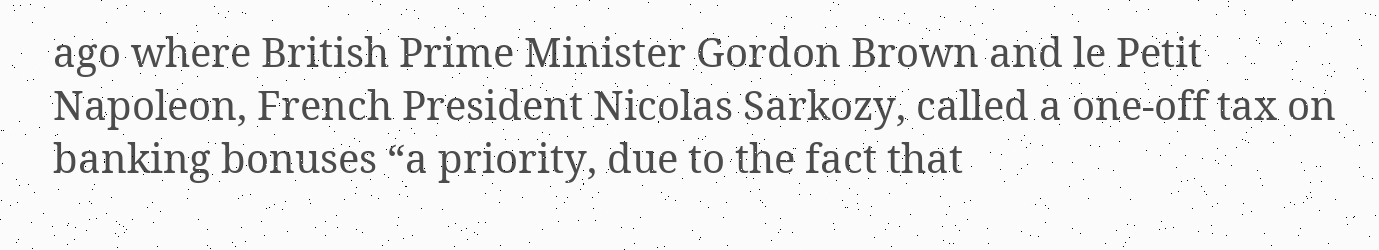ago where British Prime Minister Gordon Brown and le Petit Napoleon, French President Nicolas Sarkozy, called a one-off tax on banking bonuses “a priority, due to the fact that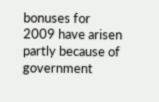bonuses for 2009 have arisen partly because of government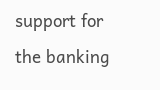support for the banking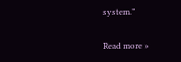system.”

Read more »